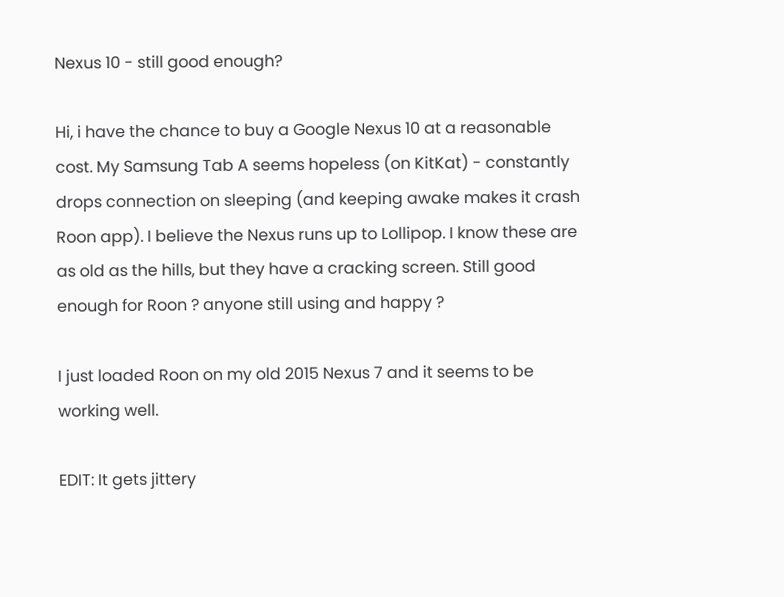Nexus 10 - still good enough?

Hi, i have the chance to buy a Google Nexus 10 at a reasonable cost. My Samsung Tab A seems hopeless (on KitKat) - constantly drops connection on sleeping (and keeping awake makes it crash Roon app). I believe the Nexus runs up to Lollipop. I know these are as old as the hills, but they have a cracking screen. Still good enough for Roon ? anyone still using and happy ?

I just loaded Roon on my old 2015 Nexus 7 and it seems to be working well.

EDIT: It gets jittery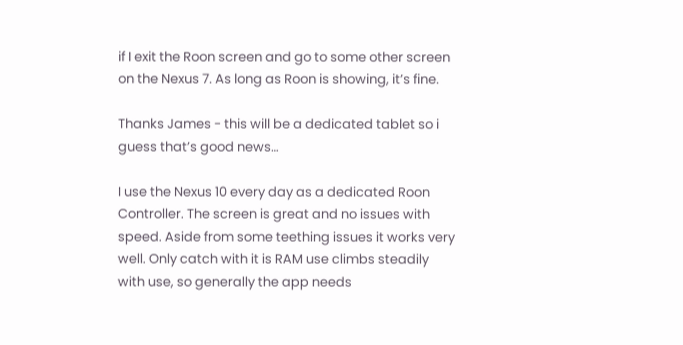if I exit the Roon screen and go to some other screen on the Nexus 7. As long as Roon is showing, it’s fine.

Thanks James - this will be a dedicated tablet so i guess that’s good news…

I use the Nexus 10 every day as a dedicated Roon Controller. The screen is great and no issues with speed. Aside from some teething issues it works very well. Only catch with it is RAM use climbs steadily with use, so generally the app needs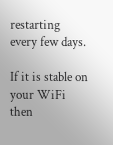restarting every few days.

If it is stable on your WiFi then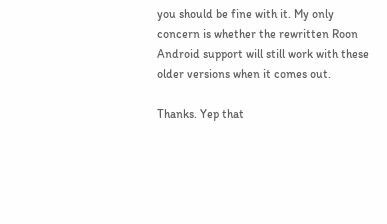you should be fine with it. My only concern is whether the rewritten Roon Android support will still work with these older versions when it comes out.

Thanks. Yep that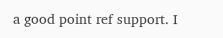a good point ref support. I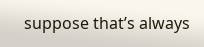suppose that’s always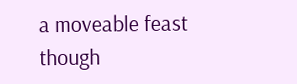a moveable feast though